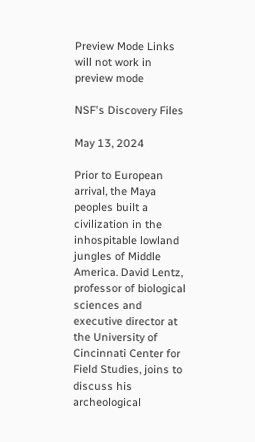Preview Mode Links will not work in preview mode

NSF's Discovery Files

May 13, 2024

Prior to European arrival, the Maya peoples built a civilization in the inhospitable lowland jungles of Middle America. David Lentz, professor of biological sciences and executive director at the University of Cincinnati Center for Field Studies, joins to discuss his archeological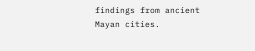findings from ancient Mayan cities.